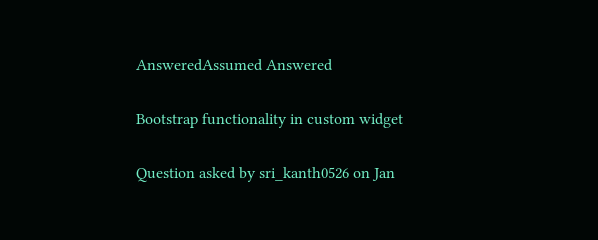AnsweredAssumed Answered

Bootstrap functionality in custom widget

Question asked by sri_kanth0526 on Jan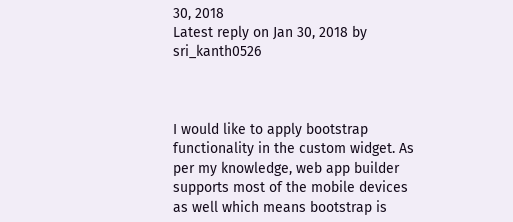30, 2018
Latest reply on Jan 30, 2018 by sri_kanth0526



I would like to apply bootstrap functionality in the custom widget. As per my knowledge, web app builder supports most of the mobile devices as well which means bootstrap is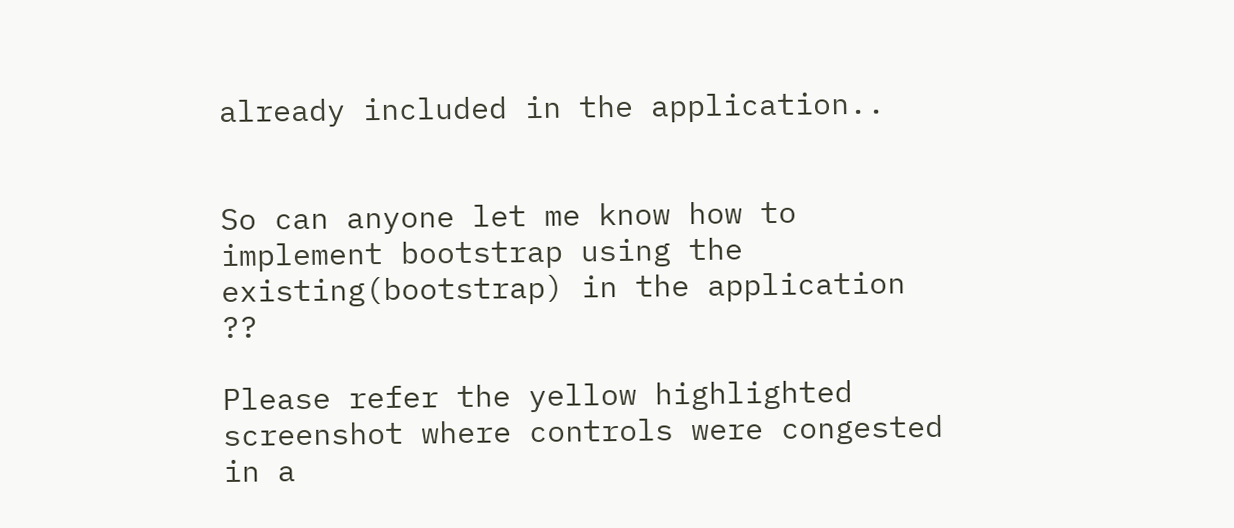already included in the application..


So can anyone let me know how to implement bootstrap using the existing(bootstrap) in the application ??

Please refer the yellow highlighted screenshot where controls were congested in a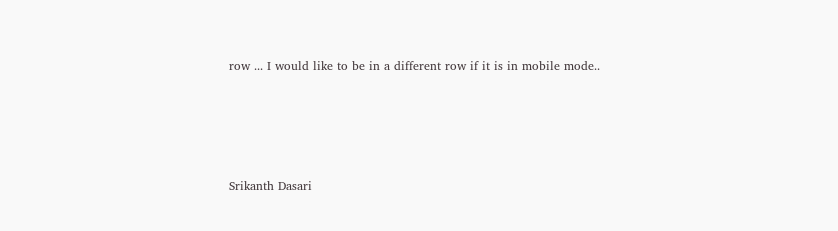row ... I would like to be in a different row if it is in mobile mode..




Srikanth Dasari